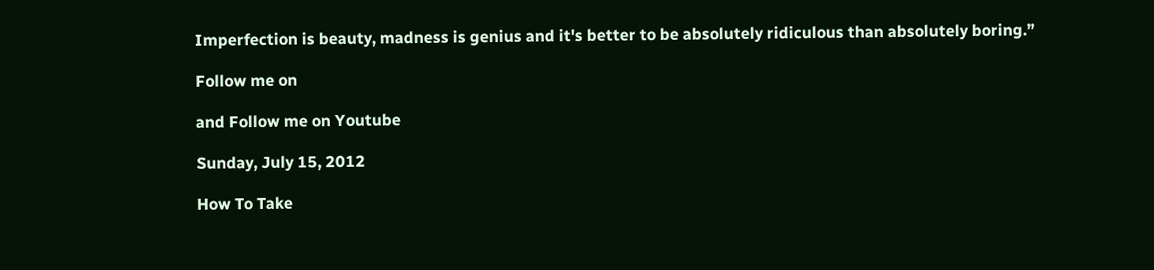Imperfection is beauty, madness is genius and it's better to be absolutely ridiculous than absolutely boring.”

Follow me on

and Follow me on Youtube

Sunday, July 15, 2012

How To Take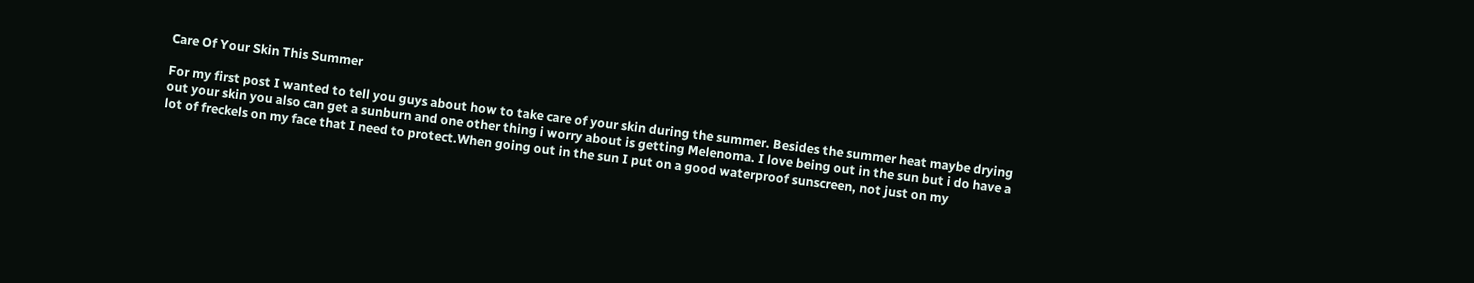Care Of Your Skin This Summer

For my first post I wanted to tell you guys about how to take care of your skin during the summer. Besides the summer heat maybe drying out your skin you also can get a sunburn and one other thing i worry about is getting Melenoma. I love being out in the sun but i do have a lot of freckels on my face that I need to protect.When going out in the sun I put on a good waterproof sunscreen, not just on my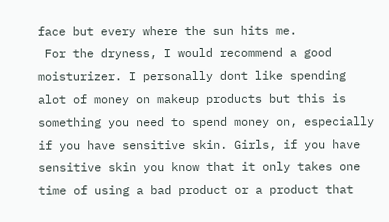face but every where the sun hits me.
 For the dryness, I would recommend a good moisturizer. I personally dont like spending alot of money on makeup products but this is something you need to spend money on, especially if you have sensitive skin. Girls, if you have sensitive skin you know that it only takes one time of using a bad product or a product that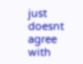just doesnt agree with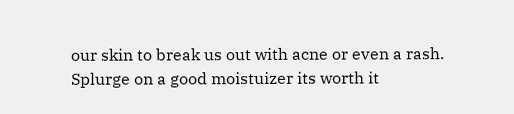our skin to break us out with acne or even a rash. Splurge on a good moistuizer its worth it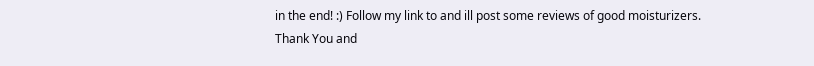in the end! :) Follow my link to and ill post some reviews of good moisturizers. Thank You and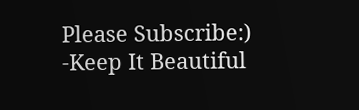Please Subscribe:)
-Keep It Beautiful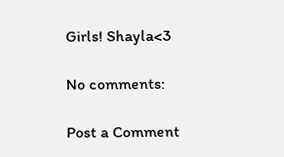Girls! Shayla<3

No comments:

Post a Comment